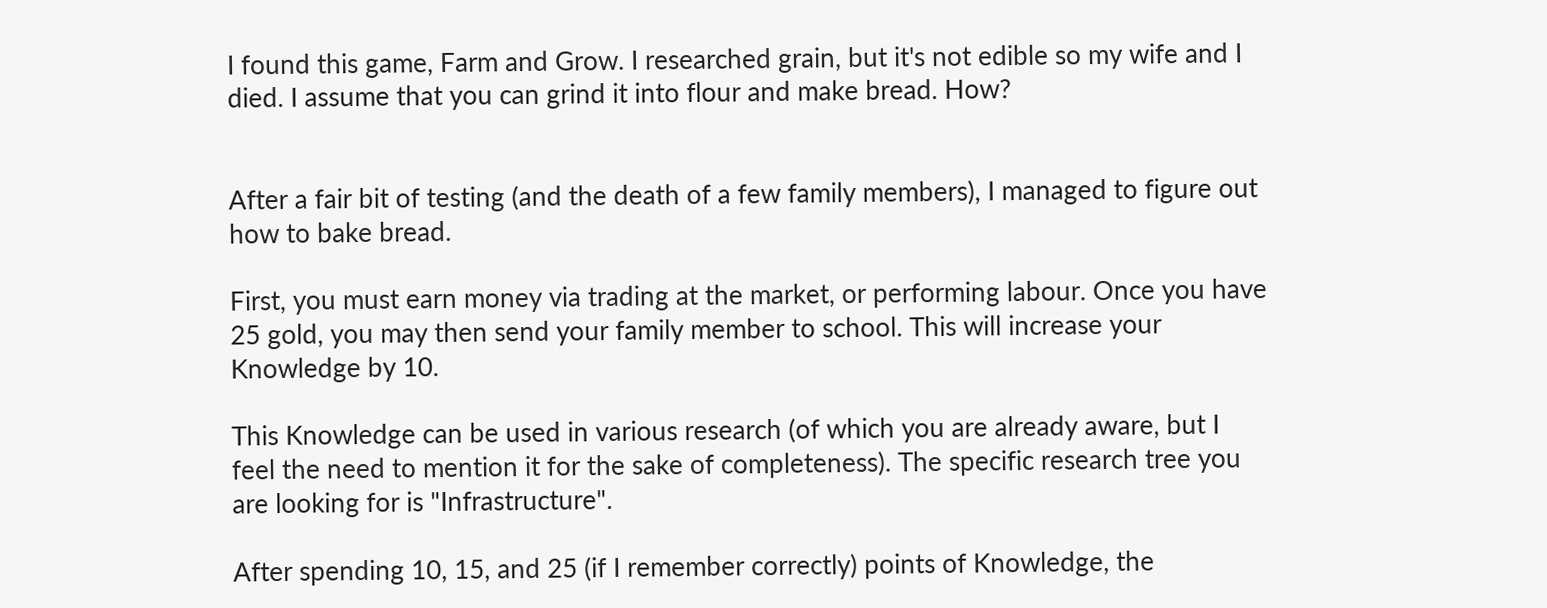I found this game, Farm and Grow. I researched grain, but it's not edible so my wife and I died. I assume that you can grind it into flour and make bread. How?


After a fair bit of testing (and the death of a few family members), I managed to figure out how to bake bread.

First, you must earn money via trading at the market, or performing labour. Once you have 25 gold, you may then send your family member to school. This will increase your Knowledge by 10.

This Knowledge can be used in various research (of which you are already aware, but I feel the need to mention it for the sake of completeness). The specific research tree you are looking for is "Infrastructure".

After spending 10, 15, and 25 (if I remember correctly) points of Knowledge, the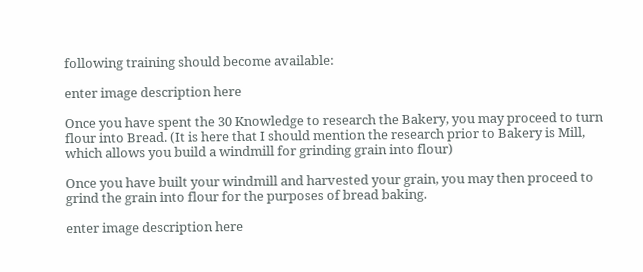following training should become available:

enter image description here

Once you have spent the 30 Knowledge to research the Bakery, you may proceed to turn flour into Bread. (It is here that I should mention the research prior to Bakery is Mill, which allows you build a windmill for grinding grain into flour)

Once you have built your windmill and harvested your grain, you may then proceed to grind the grain into flour for the purposes of bread baking.

enter image description here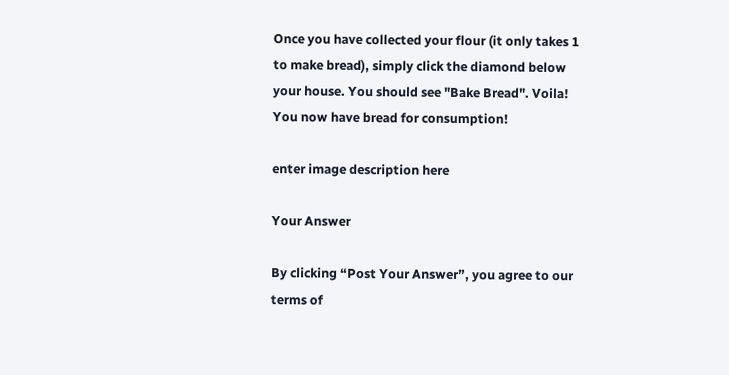Once you have collected your flour (it only takes 1 to make bread), simply click the diamond below your house. You should see "Bake Bread". Voila! You now have bread for consumption!

enter image description here

Your Answer

By clicking “Post Your Answer”, you agree to our terms of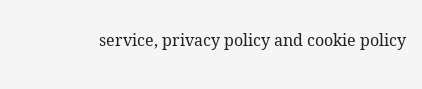service, privacy policy and cookie policy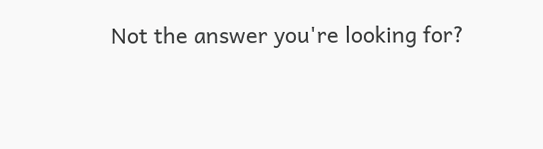Not the answer you're looking for?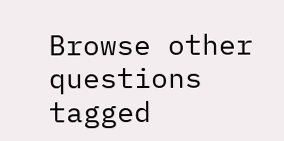Browse other questions tagged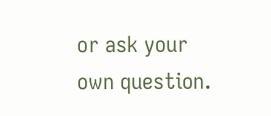or ask your own question.